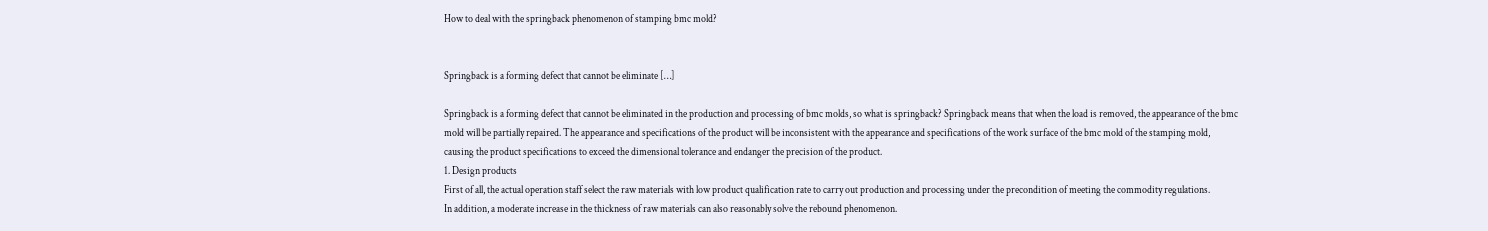How to deal with the springback phenomenon of stamping bmc mold?


Springback is a forming defect that cannot be eliminate […]

Springback is a forming defect that cannot be eliminated in the production and processing of bmc molds, so what is springback? Springback means that when the load is removed, the appearance of the bmc mold will be partially repaired. The appearance and specifications of the product will be inconsistent with the appearance and specifications of the work surface of the bmc mold of the stamping mold, causing the product specifications to exceed the dimensional tolerance and endanger the precision of the product.
1. Design products
First of all, the actual operation staff select the raw materials with low product qualification rate to carry out production and processing under the precondition of meeting the commodity regulations.
In addition, a moderate increase in the thickness of raw materials can also reasonably solve the rebound phenomenon.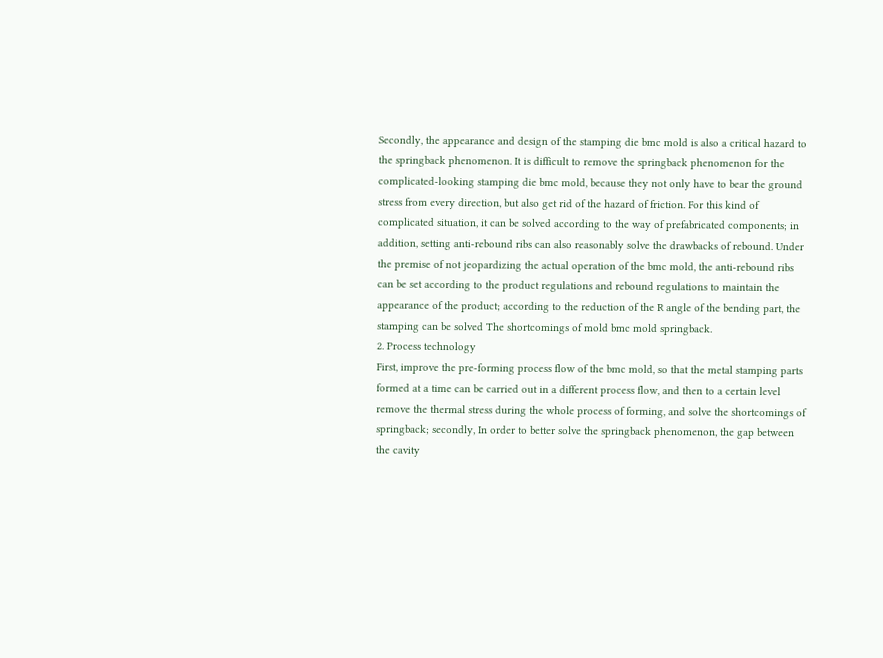Secondly, the appearance and design of the stamping die bmc mold is also a critical hazard to the springback phenomenon. It is difficult to remove the springback phenomenon for the complicated-looking stamping die bmc mold, because they not only have to bear the ground stress from every direction, but also get rid of the hazard of friction. For this kind of complicated situation, it can be solved according to the way of prefabricated components; in addition, setting anti-rebound ribs can also reasonably solve the drawbacks of rebound. Under the premise of not jeopardizing the actual operation of the bmc mold, the anti-rebound ribs can be set according to the product regulations and rebound regulations to maintain the appearance of the product; according to the reduction of the R angle of the bending part, the stamping can be solved The shortcomings of mold bmc mold springback.
2. Process technology
First, improve the pre-forming process flow of the bmc mold, so that the metal stamping parts formed at a time can be carried out in a different process flow, and then to a certain level remove the thermal stress during the whole process of forming, and solve the shortcomings of springback; secondly, In order to better solve the springback phenomenon, the gap between the cavity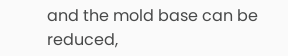and the mold base can be reduced,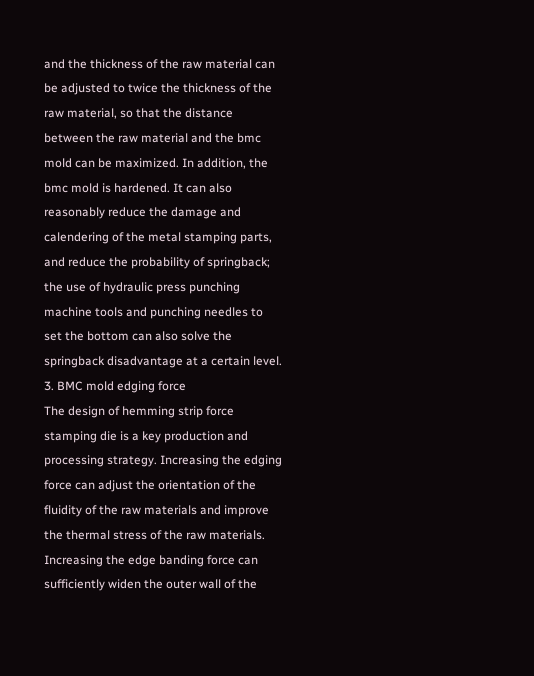and the thickness of the raw material can be adjusted to twice the thickness of the raw material, so that the distance between the raw material and the bmc mold can be maximized. In addition, the bmc mold is hardened. It can also reasonably reduce the damage and calendering of the metal stamping parts, and reduce the probability of springback; the use of hydraulic press punching machine tools and punching needles to set the bottom can also solve the springback disadvantage at a certain level.
3. BMC mold edging force
The design of hemming strip force stamping die is a key production and processing strategy. Increasing the edging force can adjust the orientation of the fluidity of the raw materials and improve the thermal stress of the raw materials. Increasing the edge banding force can sufficiently widen the outer wall of the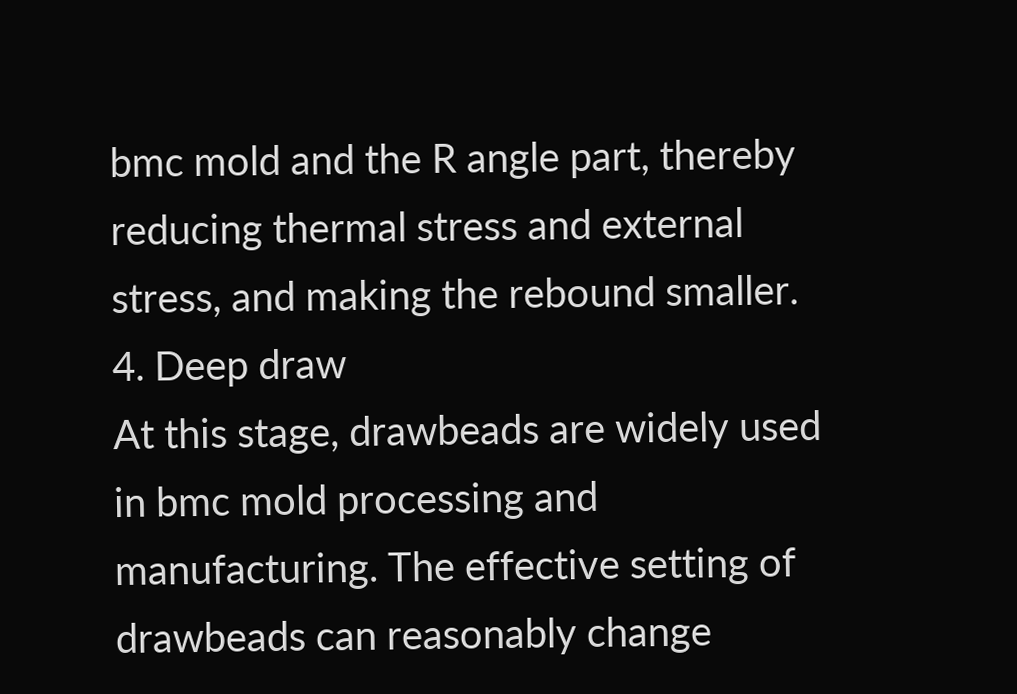bmc mold and the R angle part, thereby reducing thermal stress and external stress, and making the rebound smaller.
4. Deep draw
At this stage, drawbeads are widely used in bmc mold processing and manufacturing. The effective setting of drawbeads can reasonably change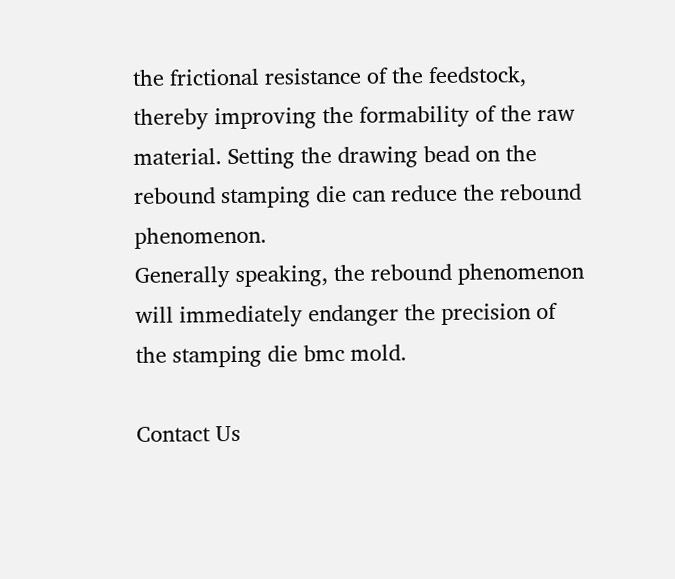the frictional resistance of the feedstock, thereby improving the formability of the raw material. Setting the drawing bead on the rebound stamping die can reduce the rebound phenomenon.
Generally speaking, the rebound phenomenon will immediately endanger the precision of the stamping die bmc mold.

Contact Us